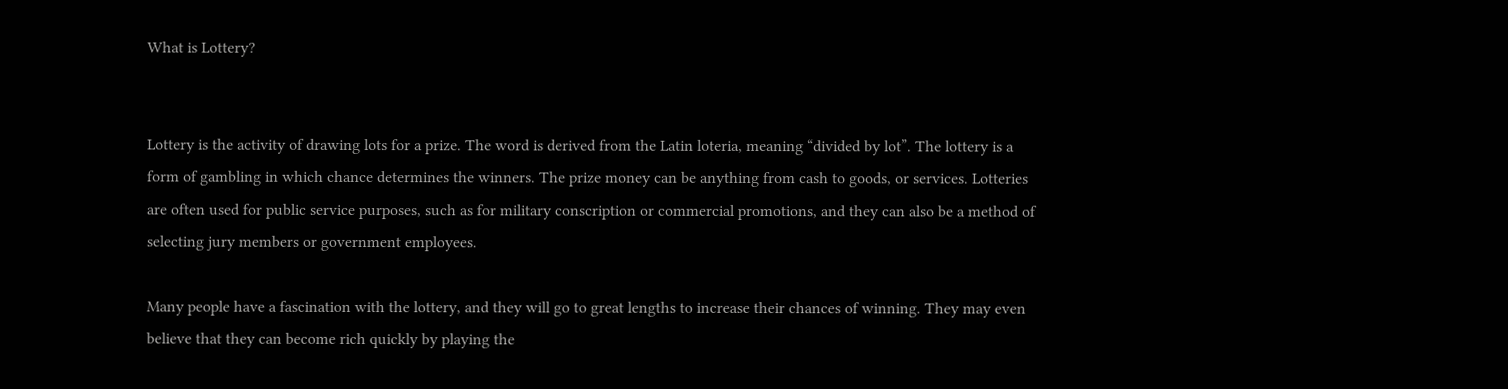What is Lottery?


Lottery is the activity of drawing lots for a prize. The word is derived from the Latin loteria, meaning “divided by lot”. The lottery is a form of gambling in which chance determines the winners. The prize money can be anything from cash to goods, or services. Lotteries are often used for public service purposes, such as for military conscription or commercial promotions, and they can also be a method of selecting jury members or government employees.

Many people have a fascination with the lottery, and they will go to great lengths to increase their chances of winning. They may even believe that they can become rich quickly by playing the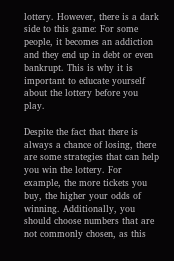lottery. However, there is a dark side to this game: For some people, it becomes an addiction and they end up in debt or even bankrupt. This is why it is important to educate yourself about the lottery before you play.

Despite the fact that there is always a chance of losing, there are some strategies that can help you win the lottery. For example, the more tickets you buy, the higher your odds of winning. Additionally, you should choose numbers that are not commonly chosen, as this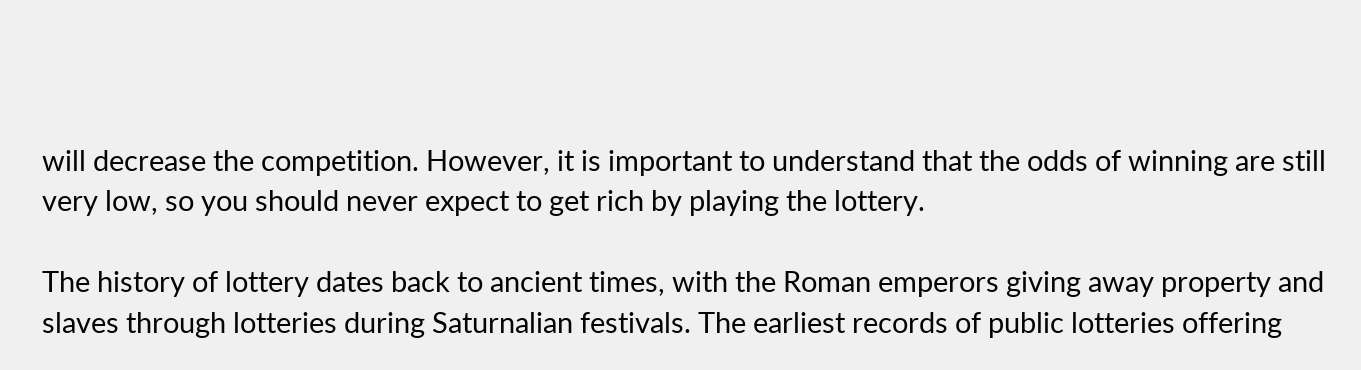will decrease the competition. However, it is important to understand that the odds of winning are still very low, so you should never expect to get rich by playing the lottery.

The history of lottery dates back to ancient times, with the Roman emperors giving away property and slaves through lotteries during Saturnalian festivals. The earliest records of public lotteries offering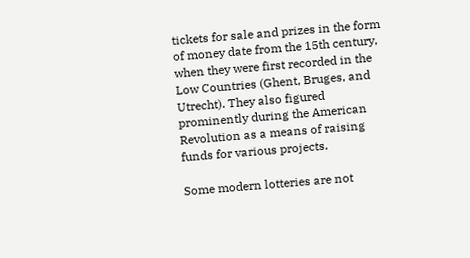tickets for sale and prizes in the form of money date from the 15th century, when they were first recorded in the Low Countries (Ghent, Bruges, and Utrecht). They also figured prominently during the American Revolution as a means of raising funds for various projects.

Some modern lotteries are not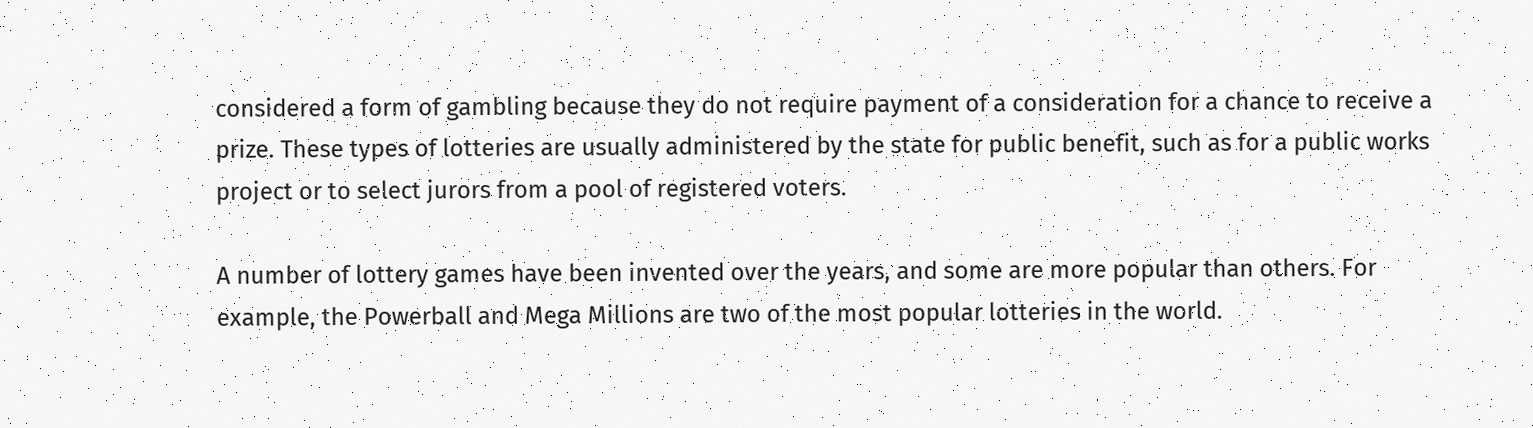considered a form of gambling because they do not require payment of a consideration for a chance to receive a prize. These types of lotteries are usually administered by the state for public benefit, such as for a public works project or to select jurors from a pool of registered voters.

A number of lottery games have been invented over the years, and some are more popular than others. For example, the Powerball and Mega Millions are two of the most popular lotteries in the world.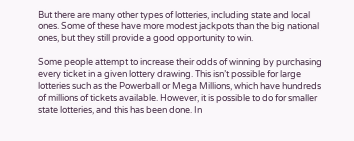But there are many other types of lotteries, including state and local ones. Some of these have more modest jackpots than the big national ones, but they still provide a good opportunity to win.

Some people attempt to increase their odds of winning by purchasing every ticket in a given lottery drawing. This isn’t possible for large lotteries such as the Powerball or Mega Millions, which have hundreds of millions of tickets available. However, it is possible to do for smaller state lotteries, and this has been done. In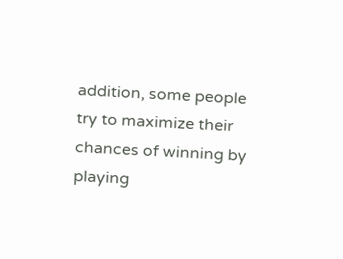addition, some people try to maximize their chances of winning by playing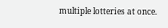multiple lotteries at once.